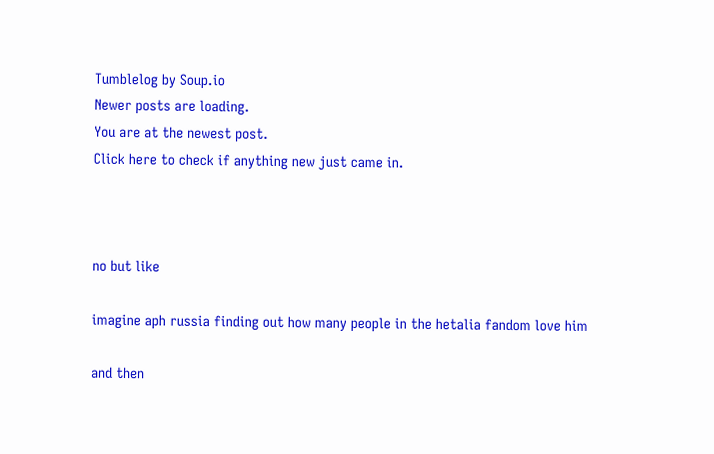Tumblelog by Soup.io
Newer posts are loading.
You are at the newest post.
Click here to check if anything new just came in.



no but like

imagine aph russia finding out how many people in the hetalia fandom love him

and then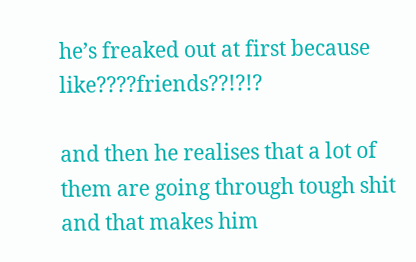he’s freaked out at first because like????friends??!?!?

and then he realises that a lot of them are going through tough shit and that makes him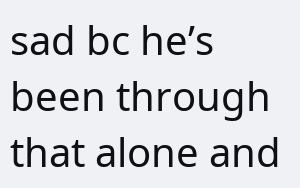sad bc he’s been through that alone and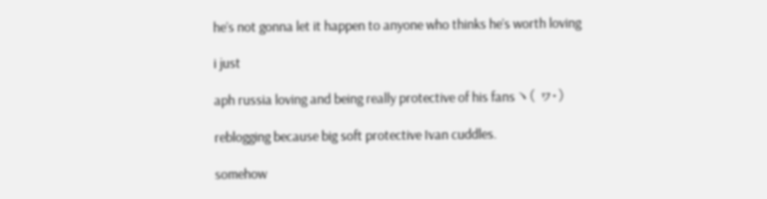he’s not gonna let it happen to anyone who thinks he’s worth loving

i just

aph russia loving and being really protective of his fans ヽ( ヮ・)

reblogging because big soft protective Ivan cuddles.

somehow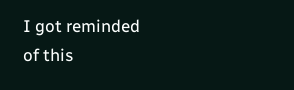I got reminded of this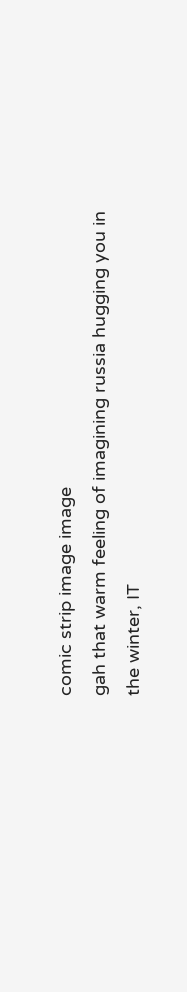comic strip image image
gah that warm feeling of imagining russia hugging you in the winter, IT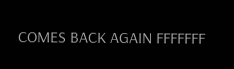COMES BACK AGAIN FFFFFFF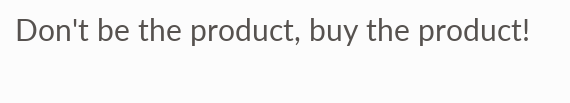Don't be the product, buy the product!